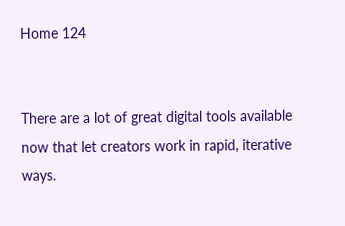Home 124


There are a lot of great digital tools available now that let creators work in rapid, iterative ways.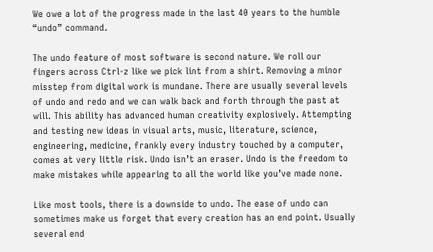We owe a lot of the progress made in the last 40 years to the humble “undo” command.

The undo feature of most software is second nature. We roll our fingers across Ctrl-z like we pick lint from a shirt. Removing a minor misstep from digital work is mundane. There are usually several levels of undo and redo and we can walk back and forth through the past at will. This ability has advanced human creativity explosively. Attempting and testing new ideas in visual arts, music, literature, science, engineering, medicine, frankly every industry touched by a computer, comes at very little risk. Undo isn’t an eraser. Undo is the freedom to make mistakes while appearing to all the world like you’ve made none.

Like most tools, there is a downside to undo. The ease of undo can sometimes make us forget that every creation has an end point. Usually several end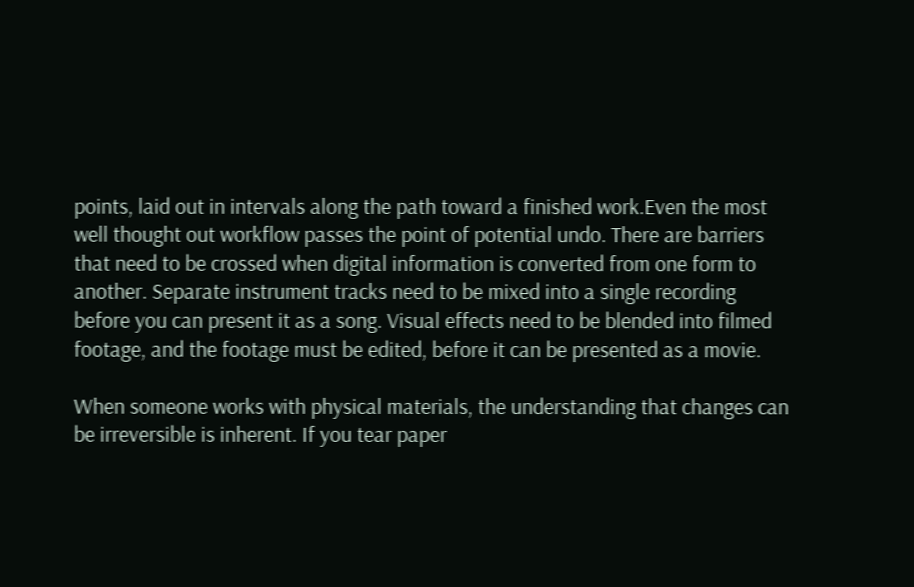points, laid out in intervals along the path toward a finished work.Even the most well thought out workflow passes the point of potential undo. There are barriers that need to be crossed when digital information is converted from one form to another. Separate instrument tracks need to be mixed into a single recording before you can present it as a song. Visual effects need to be blended into filmed footage, and the footage must be edited, before it can be presented as a movie.

When someone works with physical materials, the understanding that changes can be irreversible is inherent. If you tear paper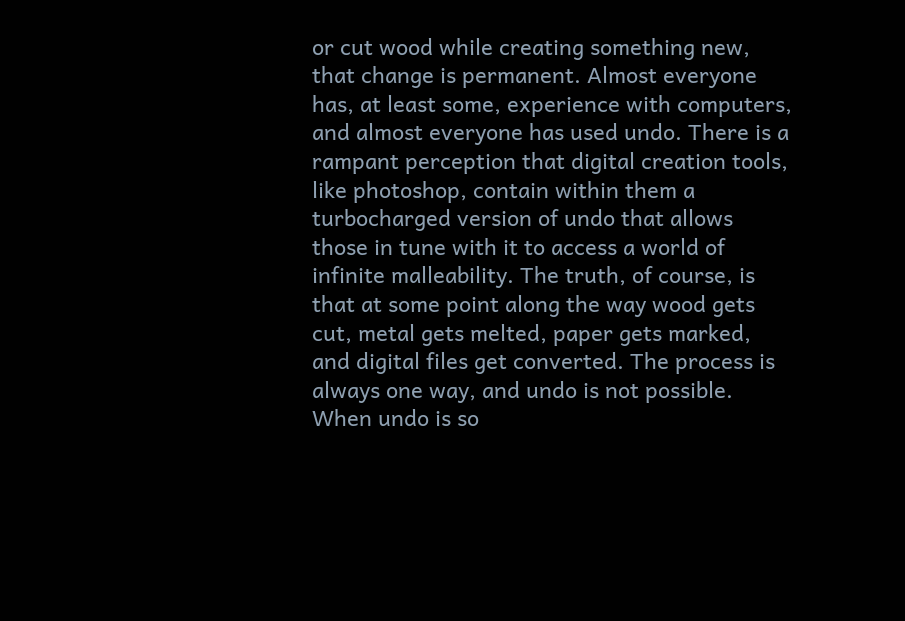or cut wood while creating something new, that change is permanent. Almost everyone has, at least some, experience with computers, and almost everyone has used undo. There is a rampant perception that digital creation tools, like photoshop, contain within them a turbocharged version of undo that allows those in tune with it to access a world of infinite malleability. The truth, of course, is that at some point along the way wood gets cut, metal gets melted, paper gets marked, and digital files get converted. The process is always one way, and undo is not possible. When undo is so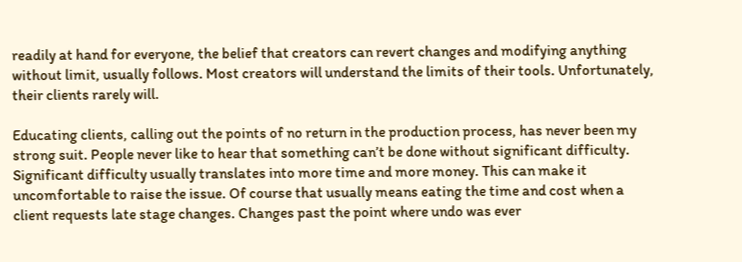readily at hand for everyone, the belief that creators can revert changes and modifying anything without limit, usually follows. Most creators will understand the limits of their tools. Unfortunately, their clients rarely will.

Educating clients, calling out the points of no return in the production process, has never been my strong suit. People never like to hear that something can’t be done without significant difficulty. Significant difficulty usually translates into more time and more money. This can make it uncomfortable to raise the issue. Of course that usually means eating the time and cost when a client requests late stage changes. Changes past the point where undo was ever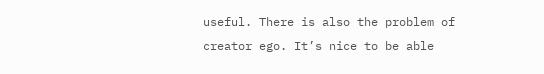useful. There is also the problem of creator ego. It’s nice to be able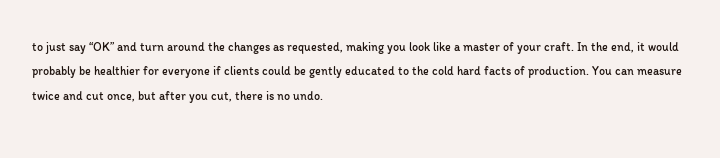to just say “OK” and turn around the changes as requested, making you look like a master of your craft. In the end, it would probably be healthier for everyone if clients could be gently educated to the cold hard facts of production. You can measure twice and cut once, but after you cut, there is no undo.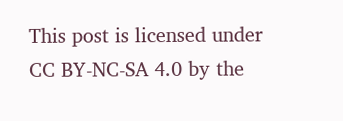This post is licensed under CC BY-NC-SA 4.0 by the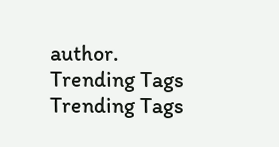author.
Trending Tags
Trending Tags